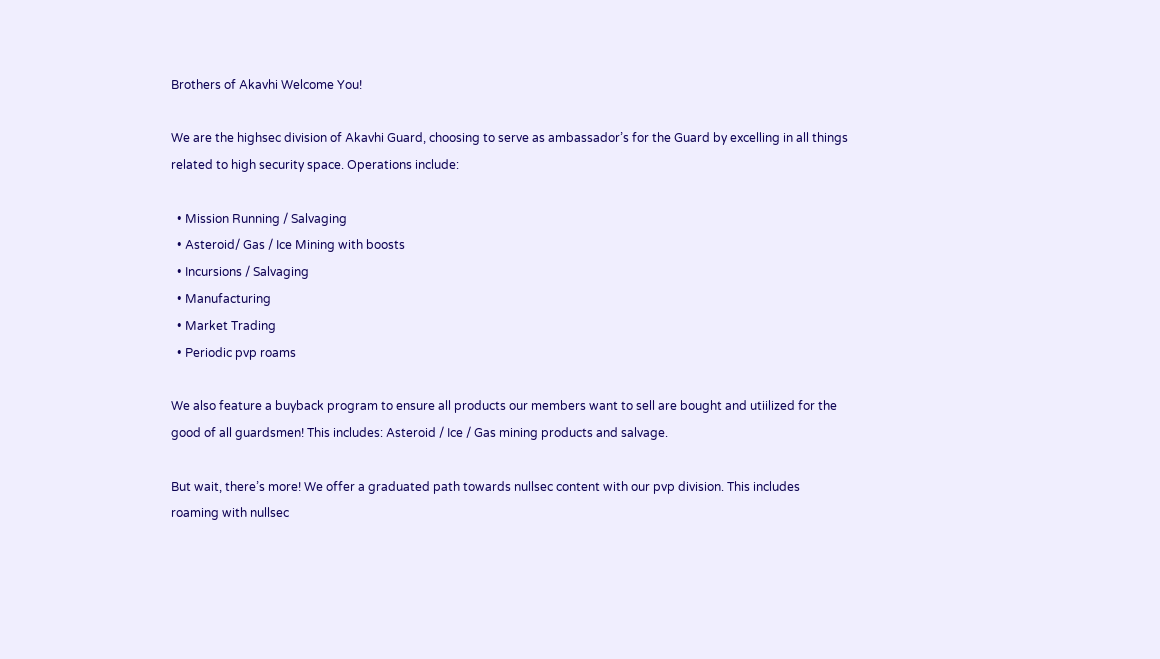Brothers of Akavhi Welcome You!

We are the highsec division of Akavhi Guard, choosing to serve as ambassador’s for the Guard by excelling in all things related to high security space. Operations include:

  • Mission Running / Salvaging
  • Asteroid/ Gas / Ice Mining with boosts
  • Incursions / Salvaging
  • Manufacturing
  • Market Trading
  • Periodic pvp roams

We also feature a buyback program to ensure all products our members want to sell are bought and utiilized for the good of all guardsmen! This includes: Asteroid / Ice / Gas mining products and salvage.

But wait, there’s more! We offer a graduated path towards nullsec content with our pvp division. This includes roaming with nullsec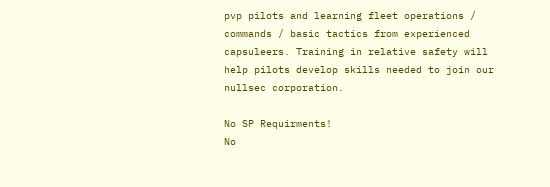pvp pilots and learning fleet operations / commands / basic tactics from experienced capsuleers. Training in relative safety will help pilots develop skills needed to join our nullsec corporation.

No SP Requirments!
No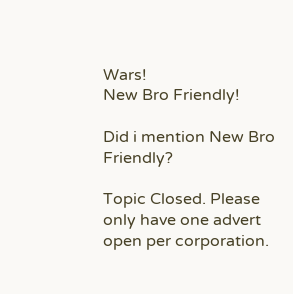Wars!
New Bro Friendly!

Did i mention New Bro Friendly?

Topic Closed. Please only have one advert open per corporation.